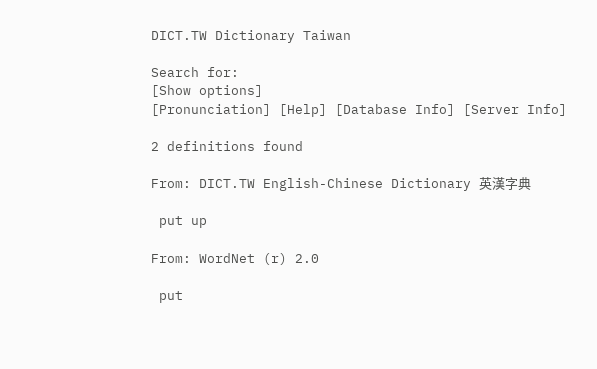DICT.TW Dictionary Taiwan

Search for:
[Show options]
[Pronunciation] [Help] [Database Info] [Server Info]

2 definitions found

From: DICT.TW English-Chinese Dictionary 英漢字典

 put up

From: WordNet (r) 2.0

 put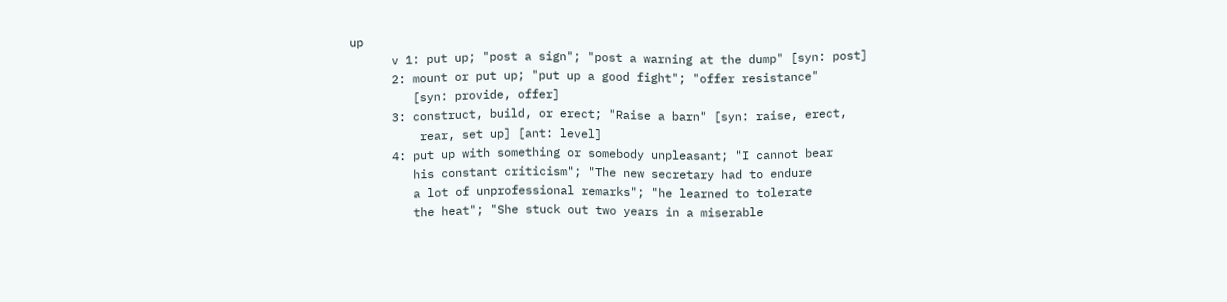up
      v 1: put up; "post a sign"; "post a warning at the dump" [syn: post]
      2: mount or put up; "put up a good fight"; "offer resistance"
         [syn: provide, offer]
      3: construct, build, or erect; "Raise a barn" [syn: raise, erect,
          rear, set up] [ant: level]
      4: put up with something or somebody unpleasant; "I cannot bear
         his constant criticism"; "The new secretary had to endure
         a lot of unprofessional remarks"; "he learned to tolerate
         the heat"; "She stuck out two years in a miserable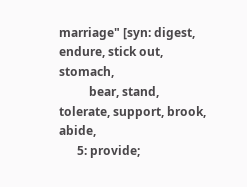marriage" [syn: digest, endure, stick out, stomach,
          bear, stand, tolerate, support, brook, abide,
      5: provide;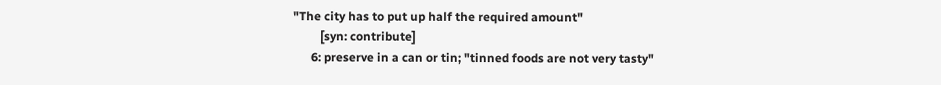"The city has to put up half the required amount"
         [syn: contribute]
      6: preserve in a can or tin; "tinned foods are not very tasty"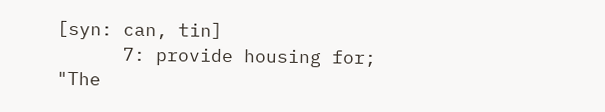[syn: can, tin]
      7: provide housing for; "The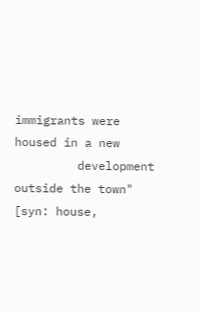immigrants were housed in a new
         development outside the town" [syn: house,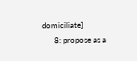domiciliate]
      8: propose as a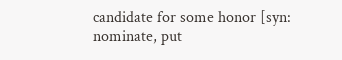candidate for some honor [syn: nominate, put